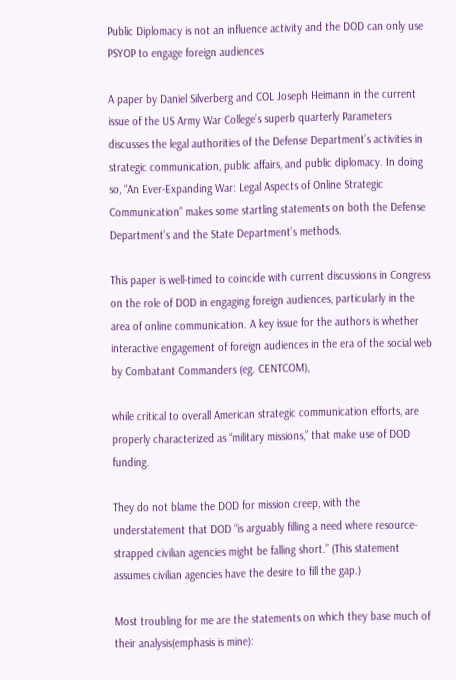Public Diplomacy is not an influence activity and the DOD can only use PSYOP to engage foreign audiences

A paper by Daniel Silverberg and COL Joseph Heimann in the current issue of the US Army War College’s superb quarterly Parameters discusses the legal authorities of the Defense Department’s activities in strategic communication, public affairs, and public diplomacy. In doing so, “An Ever-Expanding War: Legal Aspects of Online Strategic Communication” makes some startling statements on both the Defense Department’s and the State Department’s methods.

This paper is well-timed to coincide with current discussions in Congress on the role of DOD in engaging foreign audiences, particularly in the area of online communication. A key issue for the authors is whether interactive engagement of foreign audiences in the era of the social web by Combatant Commanders (eg. CENTCOM),

while critical to overall American strategic communication efforts, are properly characterized as “military missions,” that make use of DOD funding.

They do not blame the DOD for mission creep, with the understatement that DOD “is arguably filling a need where resource-strapped civilian agencies might be falling short.” (This statement assumes civilian agencies have the desire to fill the gap.)

Most troubling for me are the statements on which they base much of their analysis(emphasis is mine):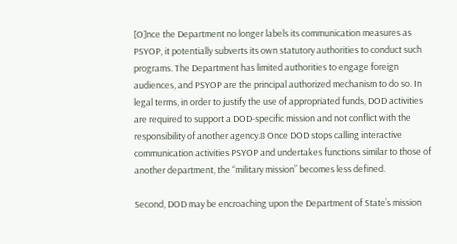[O]nce the Department no longer labels its communication measures as PSYOP, it potentially subverts its own statutory authorities to conduct such programs. The Department has limited authorities to engage foreign audiences, and PSYOP are the principal authorized mechanism to do so. In legal terms, in order to justify the use of appropriated funds, DOD activities are required to support a DOD-specific mission and not conflict with the responsibility of another agency.8 Once DOD stops calling interactive communication activities PSYOP and undertakes functions similar to those of another department, the “military mission” becomes less defined.

Second, DOD may be encroaching upon the Department of State’s mission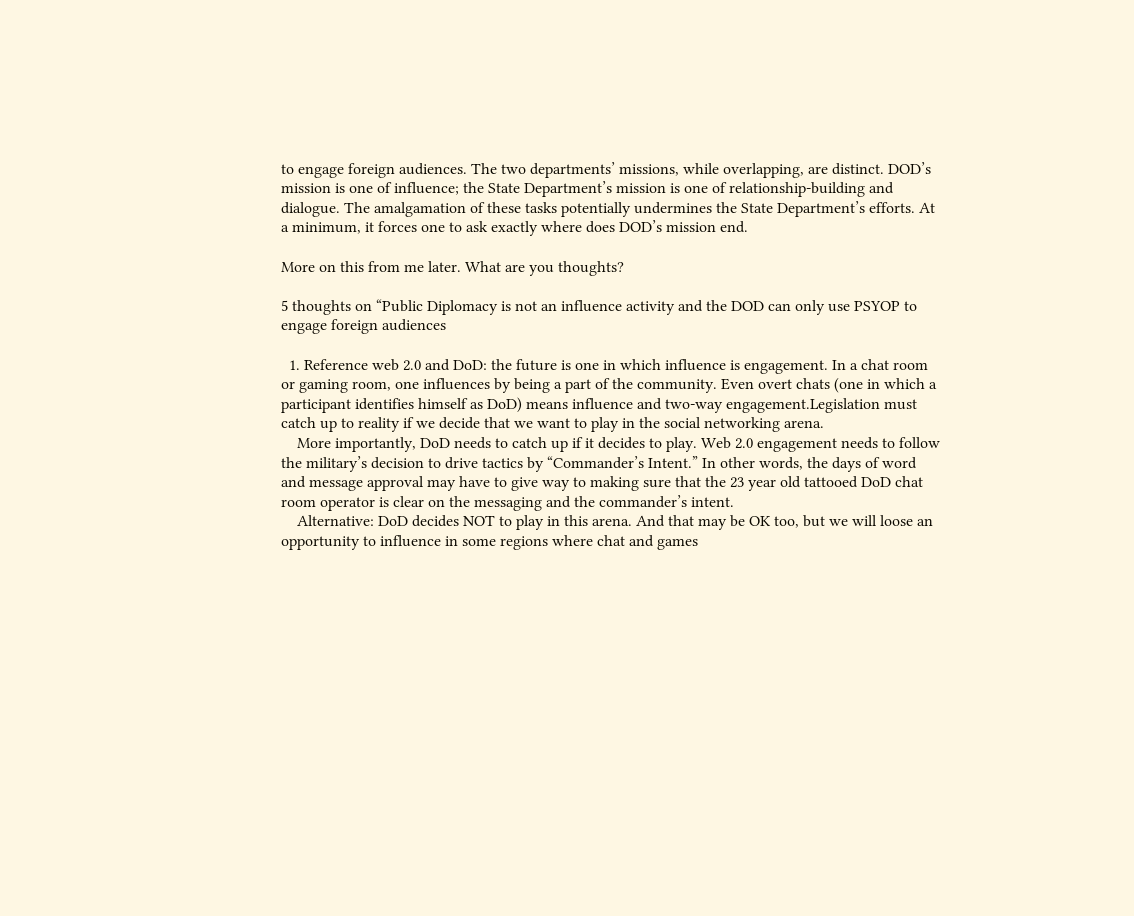to engage foreign audiences. The two departments’ missions, while overlapping, are distinct. DOD’s mission is one of influence; the State Department’s mission is one of relationship-building and dialogue. The amalgamation of these tasks potentially undermines the State Department’s efforts. At a minimum, it forces one to ask exactly where does DOD’s mission end.

More on this from me later. What are you thoughts?

5 thoughts on “Public Diplomacy is not an influence activity and the DOD can only use PSYOP to engage foreign audiences

  1. Reference web 2.0 and DoD: the future is one in which influence is engagement. In a chat room or gaming room, one influences by being a part of the community. Even overt chats (one in which a participant identifies himself as DoD) means influence and two-way engagement.Legislation must catch up to reality if we decide that we want to play in the social networking arena.
    More importantly, DoD needs to catch up if it decides to play. Web 2.0 engagement needs to follow the military’s decision to drive tactics by “Commander’s Intent.” In other words, the days of word and message approval may have to give way to making sure that the 23 year old tattooed DoD chat room operator is clear on the messaging and the commander’s intent.
    Alternative: DoD decides NOT to play in this arena. And that may be OK too, but we will loose an opportunity to influence in some regions where chat and games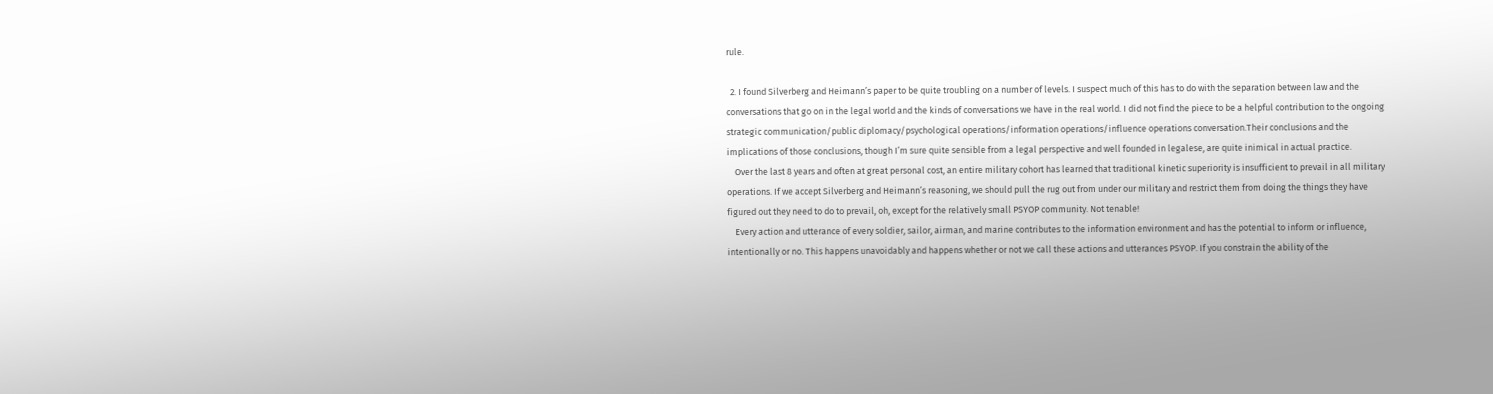rule.

  2. I found Silverberg and Heimann’s paper to be quite troubling on a number of levels. I suspect much of this has to do with the separation between law and the conversations that go on in the legal world and the kinds of conversations we have in the real world. I did not find the piece to be a helpful contribution to the ongoing strategic communication/public diplomacy/psychological operations/information operations/influence operations conversation.Their conclusions and the implications of those conclusions, though I’m sure quite sensible from a legal perspective and well founded in legalese, are quite inimical in actual practice.
    Over the last 8 years and often at great personal cost, an entire military cohort has learned that traditional kinetic superiority is insufficient to prevail in all military operations. If we accept Silverberg and Heimann’s reasoning, we should pull the rug out from under our military and restrict them from doing the things they have figured out they need to do to prevail, oh, except for the relatively small PSYOP community. Not tenable!
    Every action and utterance of every soldier, sailor, airman, and marine contributes to the information environment and has the potential to inform or influence, intentionally or no. This happens unavoidably and happens whether or not we call these actions and utterances PSYOP. If you constrain the ability of the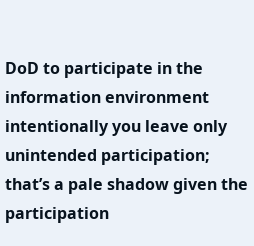DoD to participate in the information environment intentionally you leave only unintended participation; that’s a pale shadow given the participation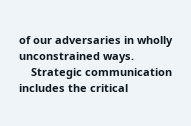of our adversaries in wholly unconstrained ways.
    Strategic communication includes the critical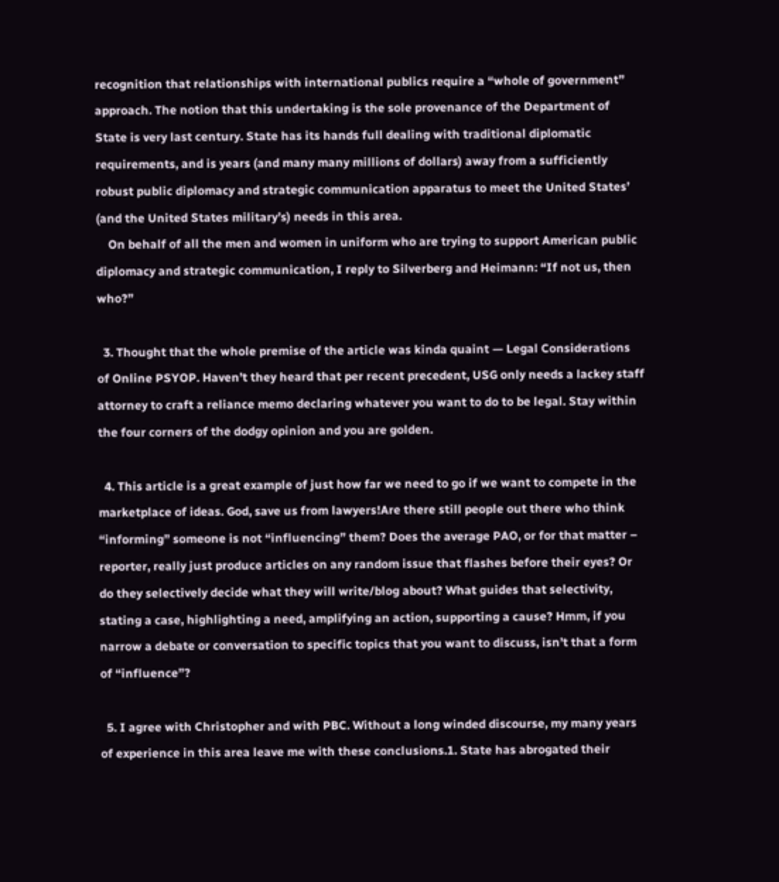recognition that relationships with international publics require a “whole of government” approach. The notion that this undertaking is the sole provenance of the Department of State is very last century. State has its hands full dealing with traditional diplomatic requirements, and is years (and many many millions of dollars) away from a sufficiently robust public diplomacy and strategic communication apparatus to meet the United States’ (and the United States military’s) needs in this area.
    On behalf of all the men and women in uniform who are trying to support American public diplomacy and strategic communication, I reply to Silverberg and Heimann: “If not us, then who?”

  3. Thought that the whole premise of the article was kinda quaint — Legal Considerations of Online PSYOP. Haven’t they heard that per recent precedent, USG only needs a lackey staff attorney to craft a reliance memo declaring whatever you want to do to be legal. Stay within the four corners of the dodgy opinion and you are golden.

  4. This article is a great example of just how far we need to go if we want to compete in the marketplace of ideas. God, save us from lawyers!Are there still people out there who think “informing” someone is not “influencing” them? Does the average PAO, or for that matter – reporter, really just produce articles on any random issue that flashes before their eyes? Or do they selectively decide what they will write/blog about? What guides that selectivity, stating a case, highlighting a need, amplifying an action, supporting a cause? Hmm, if you narrow a debate or conversation to specific topics that you want to discuss, isn’t that a form of “influence”?

  5. I agree with Christopher and with PBC. Without a long winded discourse, my many years of experience in this area leave me with these conclusions.1. State has abrogated their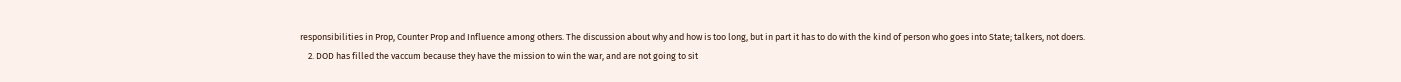responsibilities in Prop, Counter Prop and Influence among others. The discussion about why and how is too long, but in part it has to do with the kind of person who goes into State; talkers, not doers.
    2. DOD has filled the vaccum because they have the mission to win the war, and are not going to sit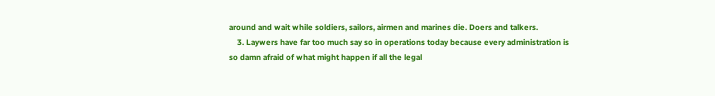around and wait while soldiers, sailors, airmen and marines die. Doers and talkers.
    3. Laywers have far too much say so in operations today because every administration is so damn afraid of what might happen if all the legal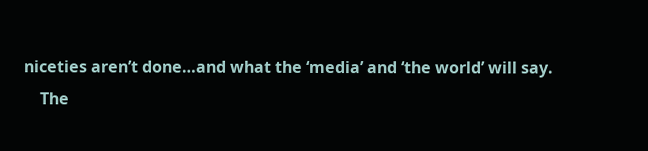niceties aren’t done…and what the ‘media’ and ‘the world’ will say.
    The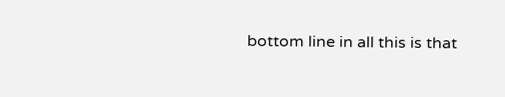bottom line in all this is that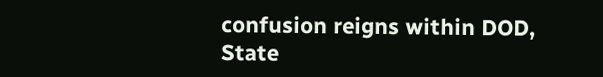confusion reigns within DOD, State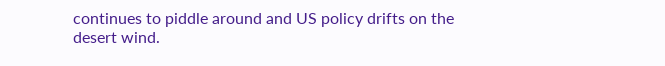continues to piddle around and US policy drifts on the desert wind.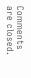Comments are closed.